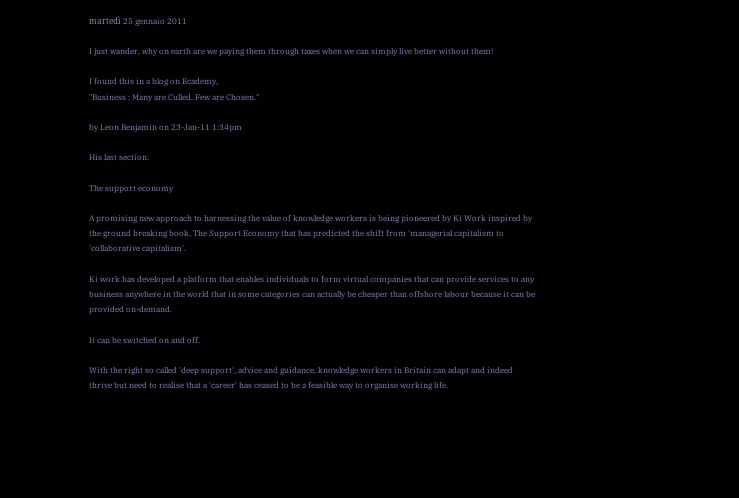martedì 25 gennaio 2011

I just wander, why on earth are we paying them through taxes when we can simply live better without them!

I found this in a blog on Ecademy,
"Business : Many are Culled. Few are Chosen."

by Leon Benjamin on 23-Jan-11 1:34pm

His last section:

The support economy

A promising new approach to harnessing the value of knowledge workers is being pioneered by Ki Work inspired by the ground breaking book, The Support Economy that has predicted the shift from 'managerial capitalism to 'collaborative capitalism'.

Ki work has developed a platform that enables individuals to form virtual companies that can provide services to any business anywhere in the world that in some categories can actually be cheaper than offshore labour because it can be provided on-demand.

It can be switched on and off.

With the right so called 'deep support', advice and guidance, knowledge workers in Britain can adapt and indeed thrive but need to realise that a 'career' has ceased to be a feasible way to organise working life.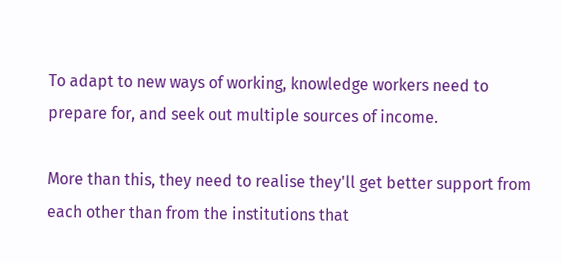To adapt to new ways of working, knowledge workers need to prepare for, and seek out multiple sources of income.

More than this, they need to realise they'll get better support from each other than from the institutions that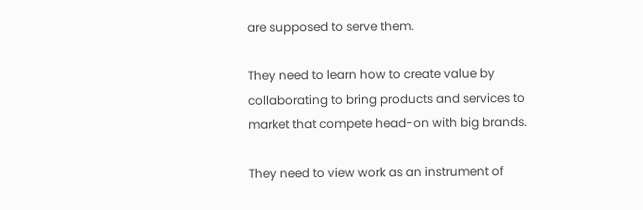are supposed to serve them.

They need to learn how to create value by collaborating to bring products and services to market that compete head-on with big brands.

They need to view work as an instrument of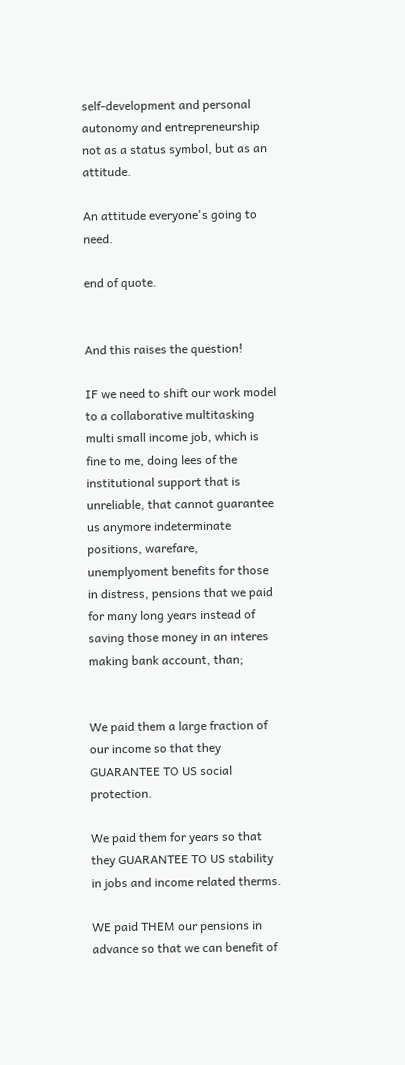self-development and personal autonomy and entrepreneurship not as a status symbol, but as an attitude.

An attitude everyone's going to need.

end of quote.


And this raises the question!

IF we need to shift our work model to a collaborative multitasking multi small income job, which is fine to me, doing lees of the institutional support that is unreliable, that cannot guarantee us anymore indeterminate positions, warefare, unemplyoment benefits for those in distress, pensions that we paid for many long years instead of saving those money in an interes making bank account, than;


We paid them a large fraction of our income so that they GUARANTEE TO US social protection.

We paid them for years so that they GUARANTEE TO US stability in jobs and income related therms.

WE paid THEM our pensions in advance so that we can benefit of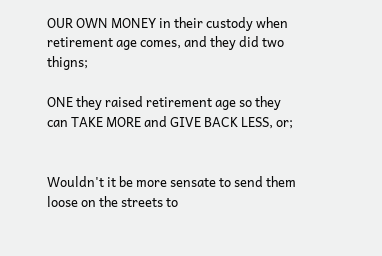OUR OWN MONEY in their custody when retirement age comes, and they did two thigns;

ONE they raised retirement age so they can TAKE MORE and GIVE BACK LESS, or;


Wouldn't it be more sensate to send them loose on the streets to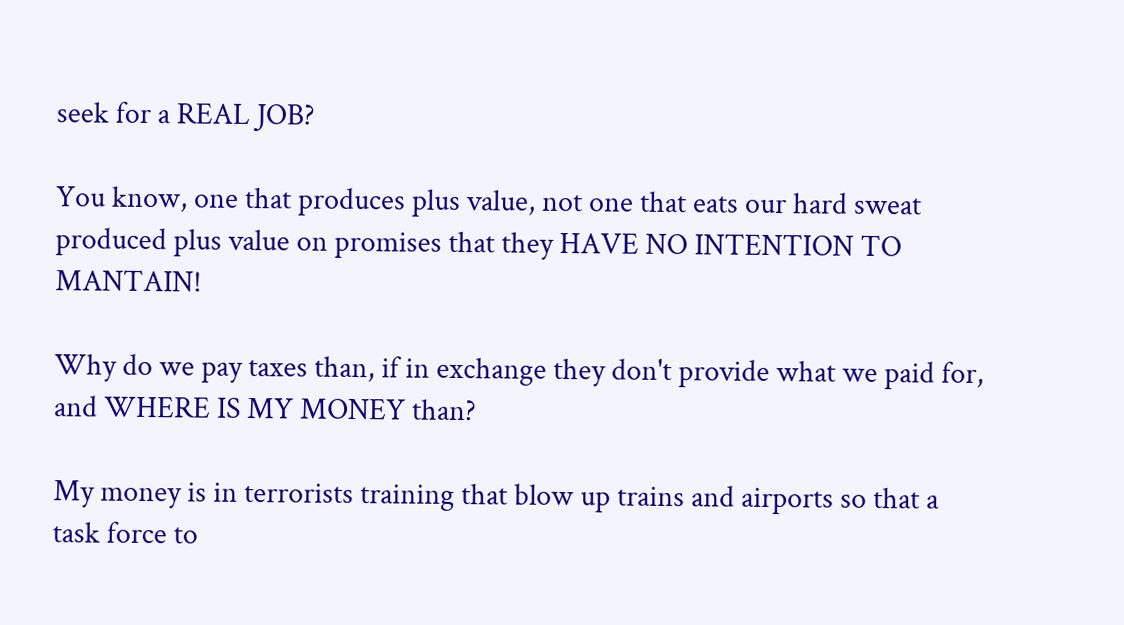seek for a REAL JOB?

You know, one that produces plus value, not one that eats our hard sweat produced plus value on promises that they HAVE NO INTENTION TO MANTAIN!

Why do we pay taxes than, if in exchange they don't provide what we paid for, and WHERE IS MY MONEY than?

My money is in terrorists training that blow up trains and airports so that a task force to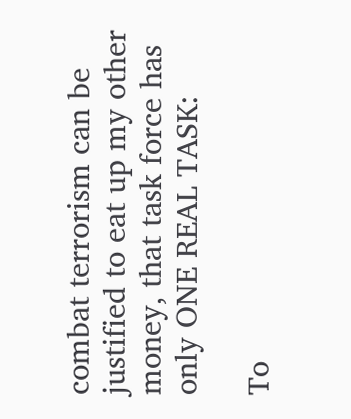combat terrorism can be justified to eat up my other money, that task force has only ONE REAL TASK:

To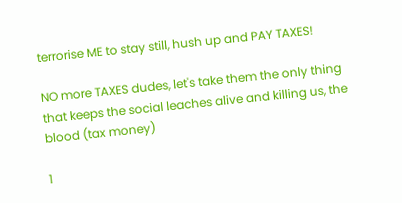terrorise ME to stay still, hush up and PAY TAXES!

NO more TAXES dudes, let's take them the only thing that keeps the social leaches alive and killing us, the blood (tax money)

1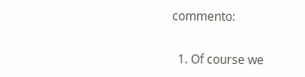commento:

  1. Of course we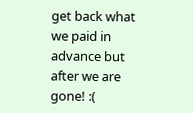get back what we paid in advance but after we are gone! :(